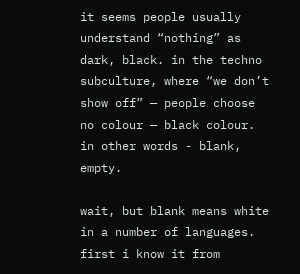it seems people usually understand “nothing” as dark, black. in the techno subculture, where “we don’t show off” — people choose no colour — black colour. in other words - blank, empty.

wait, but blank means white in a number of languages. first i know it from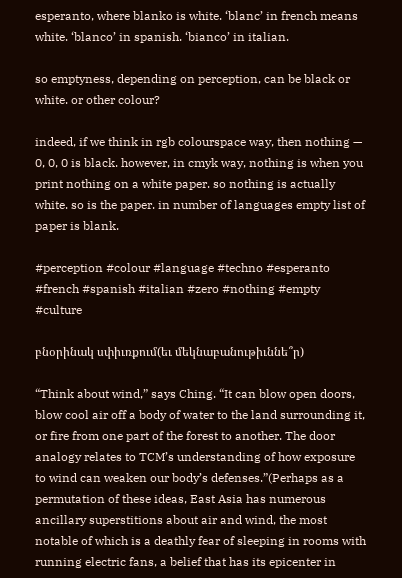esperanto, where blanko is white. ‘blanc’ in french means white. ‘blanco’ in spanish. ‘bianco’ in italian.

so emptyness, depending on perception, can be black or white. or other colour?

indeed, if we think in rgb colourspace way, then nothing — 0, 0, 0 is black. however, in cmyk way, nothing is when you print nothing on a white paper. so nothing is actually white. so is the paper. in number of languages empty list of paper is blank.

#perception #colour #language #techno #esperanto #french #spanish #italian #zero #nothing #empty #culture

բնօրինակ սփիւռքում(եւ մեկնաբանութիւննե՞ր)

“Think about wind,” says Ching. “It can blow open doors, blow cool air off a body of water to the land surrounding it, or fire from one part of the forest to another. The door analogy relates to TCM’s understanding of how exposure to wind can weaken our body’s defenses.”(Perhaps as a permutation of these ideas, East Asia has numerous ancillary superstitions about air and wind, the most notable of which is a deathly fear of sleeping in rooms with running electric fans, a belief that has its epicenter in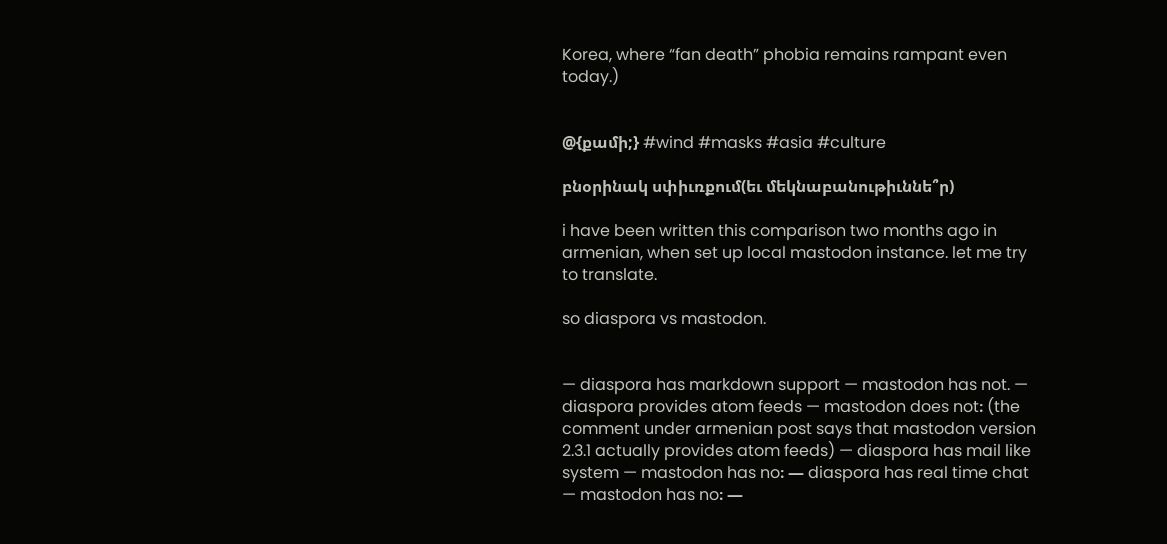Korea, where “fan death” phobia remains rampant even today.)


@{քամի;} #wind #masks #asia #culture

բնօրինակ սփիւռքում(եւ մեկնաբանութիւննե՞ր)

i have been written this comparison two months ago in armenian, when set up local mastodon instance. let me try to translate.

so diaspora vs mastodon.


— diaspora has markdown support — mastodon has not. — diaspora provides atom feeds — mastodon does not։ (the comment under armenian post says that mastodon version 2.3.1 actually provides atom feeds) — diaspora has mail like system — mastodon has no։ — diaspora has real time chat — mastodon has no։ —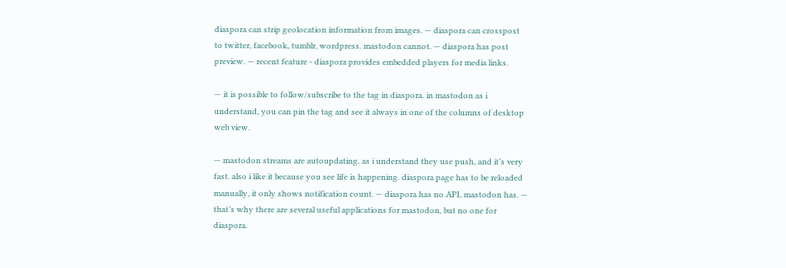diaspora can strip geolocation information from images. — diaspora can crosspost to twitter, facebook, tumblr, wordpress. mastodon cannot. — diaspora has post preview. — recent feature - diaspora provides embedded players for media links.

— it is possible to follow/subscribe to the tag in diaspora. in mastodon as i understand, you can pin the tag and see it always in one of the columns of desktop web view.

— mastodon streams are autoupdating. as i understand they use push, and it’s very fast. also i like it because you see life is happening. diaspora page has to be reloaded manually, it only shows notification count. — diaspora has no API, mastodon has. — that’s why there are several useful applications for mastodon, but no one for diaspora.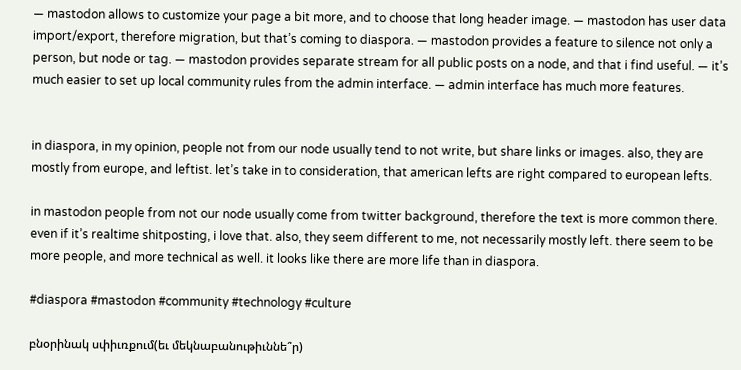— mastodon allows to customize your page a bit more, and to choose that long header image. — mastodon has user data import/export, therefore migration, but that’s coming to diaspora. — mastodon provides a feature to silence not only a person, but node or tag. — mastodon provides separate stream for all public posts on a node, and that i find useful. — it’s much easier to set up local community rules from the admin interface. — admin interface has much more features.


in diaspora, in my opinion, people not from our node usually tend to not write, but share links or images. also, they are mostly from europe, and leftist. let’s take in to consideration, that american lefts are right compared to european lefts.

in mastodon people from not our node usually come from twitter background, therefore the text is more common there. even if it’s realtime shitposting, i love that. also, they seem different to me, not necessarily mostly left. there seem to be more people, and more technical as well. it looks like there are more life than in diaspora.

#diaspora #mastodon #community #technology #culture

բնօրինակ սփիւռքում(եւ մեկնաբանութիւննե՞ր)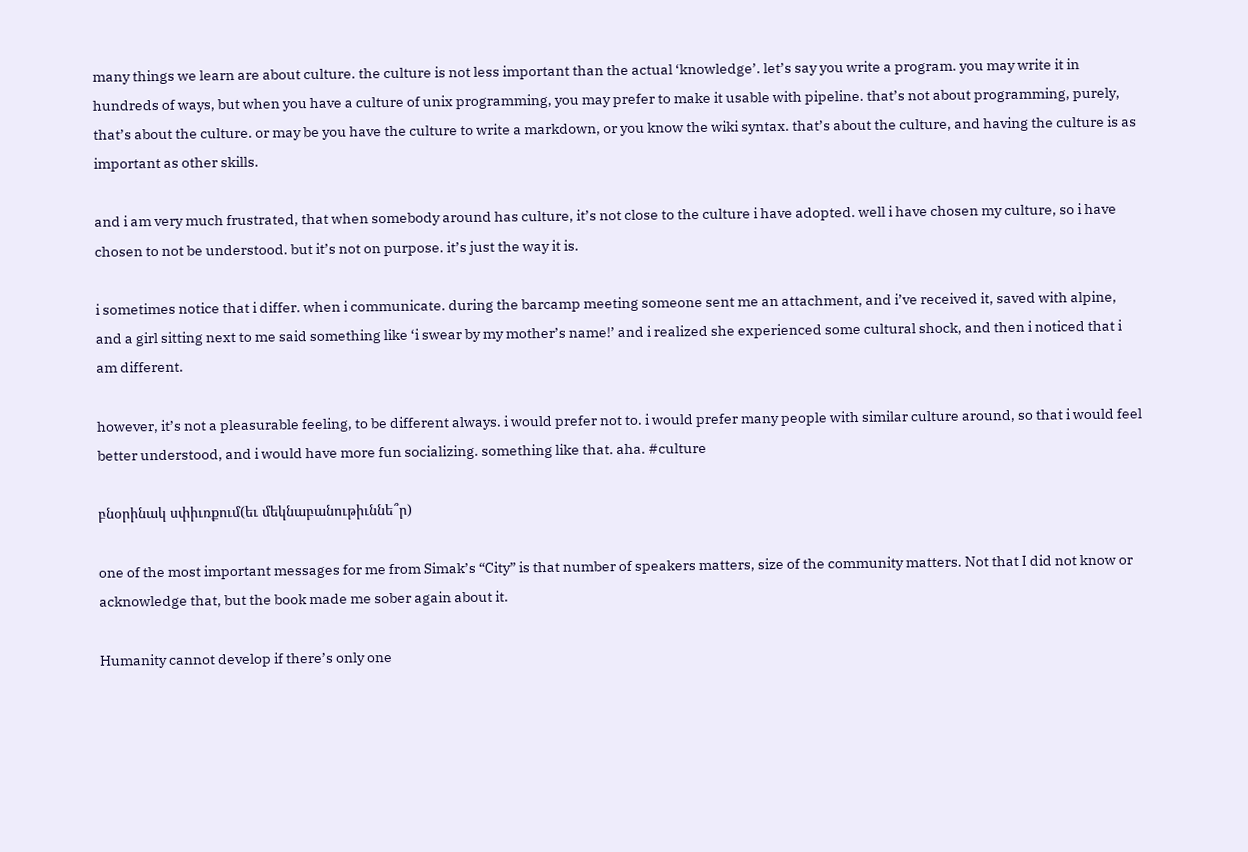many things we learn are about culture. the culture is not less important than the actual ‘knowledge’. let’s say you write a program. you may write it in hundreds of ways, but when you have a culture of unix programming, you may prefer to make it usable with pipeline. that’s not about programming, purely, that’s about the culture. or may be you have the culture to write a markdown, or you know the wiki syntax. that’s about the culture, and having the culture is as important as other skills.

and i am very much frustrated, that when somebody around has culture, it’s not close to the culture i have adopted. well i have chosen my culture, so i have chosen to not be understood. but it’s not on purpose. it’s just the way it is.

i sometimes notice that i differ. when i communicate. during the barcamp meeting someone sent me an attachment, and i’ve received it, saved with alpine, and a girl sitting next to me said something like ‘i swear by my mother’s name!’ and i realized she experienced some cultural shock, and then i noticed that i am different.

however, it’s not a pleasurable feeling, to be different always. i would prefer not to. i would prefer many people with similar culture around, so that i would feel better understood, and i would have more fun socializing. something like that. aha. #culture

բնօրինակ սփիւռքում(եւ մեկնաբանութիւննե՞ր)

one of the most important messages for me from Simak’s “City” is that number of speakers matters, size of the community matters. Not that I did not know or acknowledge that, but the book made me sober again about it.

Humanity cannot develop if there’s only one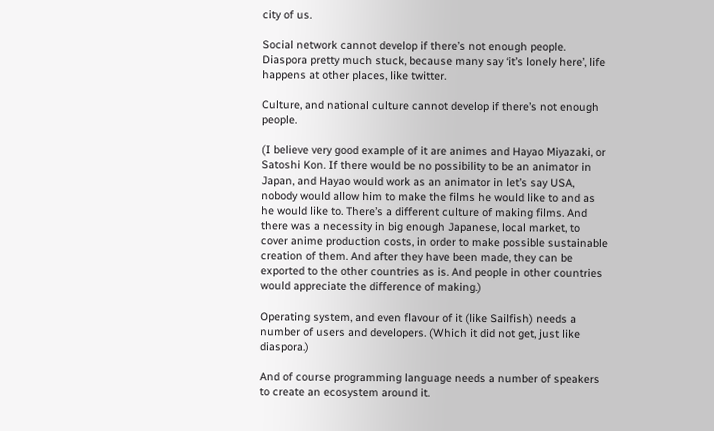city of us.

Social network cannot develop if there’s not enough people. Diaspora pretty much stuck, because many say ‘it’s lonely here’, life happens at other places, like twitter.

Culture, and national culture cannot develop if there’s not enough people.

(I believe very good example of it are animes and Hayao Miyazaki, or Satoshi Kon. If there would be no possibility to be an animator in Japan, and Hayao would work as an animator in let’s say USA, nobody would allow him to make the films he would like to and as he would like to. There’s a different culture of making films. And there was a necessity in big enough Japanese, local market, to cover anime production costs, in order to make possible sustainable creation of them. And after they have been made, they can be exported to the other countries as is. And people in other countries would appreciate the difference of making.)

Operating system, and even flavour of it (like Sailfish) needs a number of users and developers. (Which it did not get, just like diaspora.)

And of course programming language needs a number of speakers to create an ecosystem around it.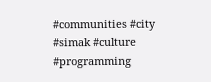#communities #city #simak #culture #programming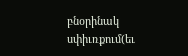բնօրինակ սփիւռքում(եւ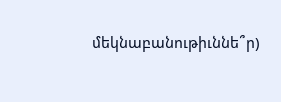մեկնաբանութիւննե՞ր)